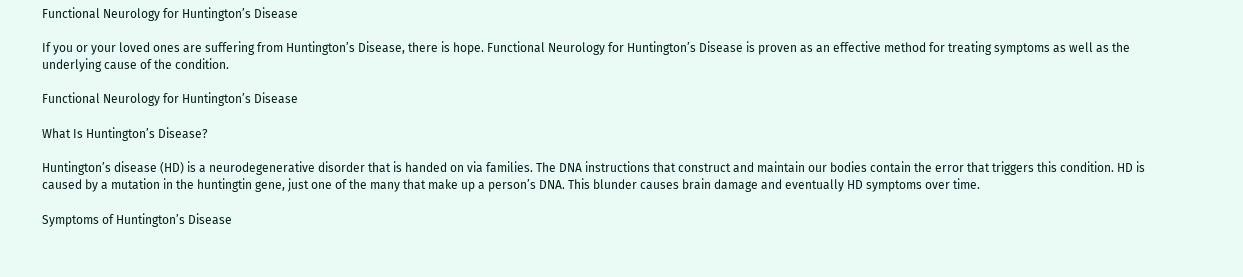Functional Neurology for Huntington’s Disease

If you or your loved ones are suffering from Huntington’s Disease, there is hope. Functional Neurology for Huntington’s Disease is proven as an effective method for treating symptoms as well as the underlying cause of the condition.

Functional Neurology for Huntington’s Disease

What Is Huntington’s Disease?

Huntington’s disease (HD) is a neurodegenerative disorder that is handed on via families. The DNA instructions that construct and maintain our bodies contain the error that triggers this condition. HD is caused by a mutation in the huntingtin gene, just one of the many that make up a person’s DNA. This blunder causes brain damage and eventually HD symptoms over time.

Symptoms of Huntington’s Disease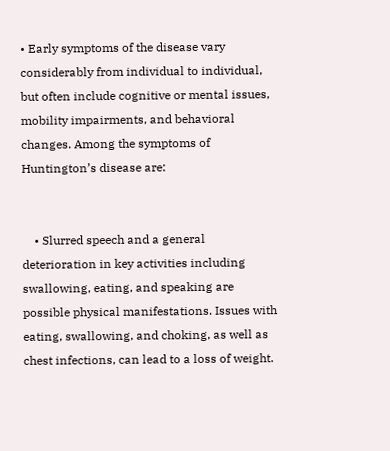• Early symptoms of the disease vary considerably from individual to individual, but often include cognitive or mental issues, mobility impairments, and behavioral changes. Among the symptoms of Huntington’s disease are:


    • Slurred speech and a general deterioration in key activities including swallowing, eating, and speaking are possible physical manifestations. Issues with eating, swallowing, and choking, as well as chest infections, can lead to a loss of weight.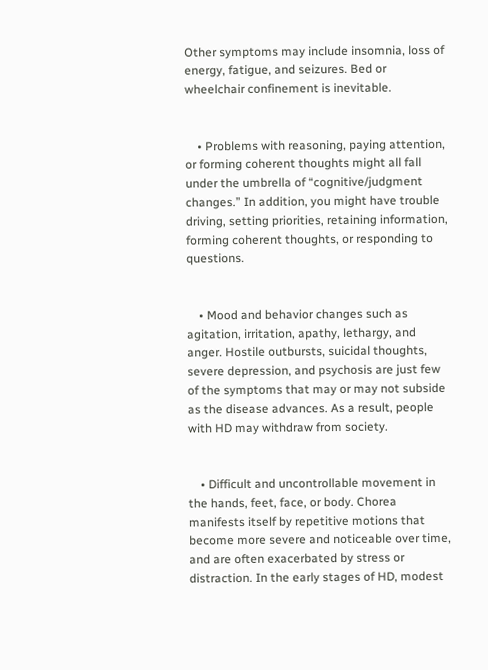Other symptoms may include insomnia, loss of energy, fatigue, and seizures. Bed or wheelchair confinement is inevitable.


    • Problems with reasoning, paying attention, or forming coherent thoughts might all fall under the umbrella of “cognitive/judgment changes.” In addition, you might have trouble driving, setting priorities, retaining information, forming coherent thoughts, or responding to questions.


    • Mood and behavior changes such as agitation, irritation, apathy, lethargy, and anger. Hostile outbursts, suicidal thoughts, severe depression, and psychosis are just few of the symptoms that may or may not subside as the disease advances. As a result, people with HD may withdraw from society.


    • Difficult and uncontrollable movement in the hands, feet, face, or body. Chorea manifests itself by repetitive motions that become more severe and noticeable over time, and are often exacerbated by stress or distraction. In the early stages of HD, modest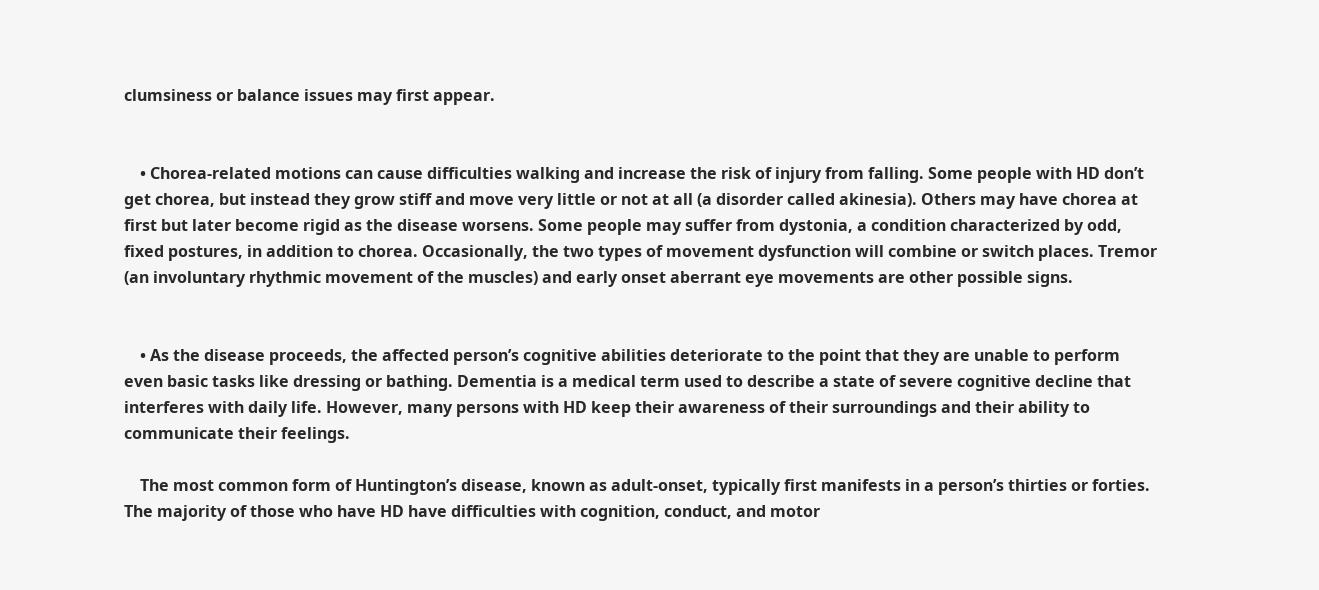clumsiness or balance issues may first appear.


    • Chorea-related motions can cause difficulties walking and increase the risk of injury from falling. Some people with HD don’t get chorea, but instead they grow stiff and move very little or not at all (a disorder called akinesia). Others may have chorea at first but later become rigid as the disease worsens. Some people may suffer from dystonia, a condition characterized by odd, fixed postures, in addition to chorea. Occasionally, the two types of movement dysfunction will combine or switch places. Tremor (an involuntary rhythmic movement of the muscles) and early onset aberrant eye movements are other possible signs.


    • As the disease proceeds, the affected person’s cognitive abilities deteriorate to the point that they are unable to perform even basic tasks like dressing or bathing. Dementia is a medical term used to describe a state of severe cognitive decline that interferes with daily life. However, many persons with HD keep their awareness of their surroundings and their ability to communicate their feelings.

    The most common form of Huntington’s disease, known as adult-onset, typically first manifests in a person’s thirties or forties. The majority of those who have HD have difficulties with cognition, conduct, and motor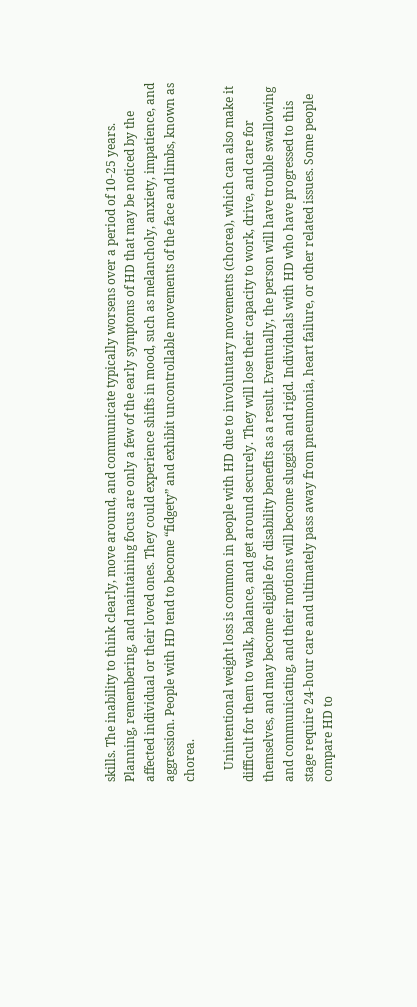skills. The inability to think clearly, move around, and communicate typically worsens over a period of 10-25 years. Planning, remembering, and maintaining focus are only a few of the early symptoms of HD that may be noticed by the affected individual or their loved ones. They could experience shifts in mood, such as melancholy, anxiety, impatience, and aggression. People with HD tend to become “fidgety” and exhibit uncontrollable movements of the face and limbs, known as chorea.

    Unintentional weight loss is common in people with HD due to involuntary movements (chorea), which can also make it difficult for them to walk, balance, and get around securely. They will lose their capacity to work, drive, and care for themselves, and may become eligible for disability benefits as a result. Eventually, the person will have trouble swallowing and communicating, and their motions will become sluggish and rigid. Individuals with HD who have progressed to this stage require 24-hour care and ultimately pass away from pneumonia, heart failure, or other related issues. Some people compare HD to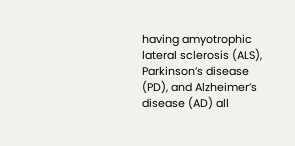having amyotrophic lateral sclerosis (ALS), Parkinson’s disease (PD), and Alzheimer’s disease (AD) all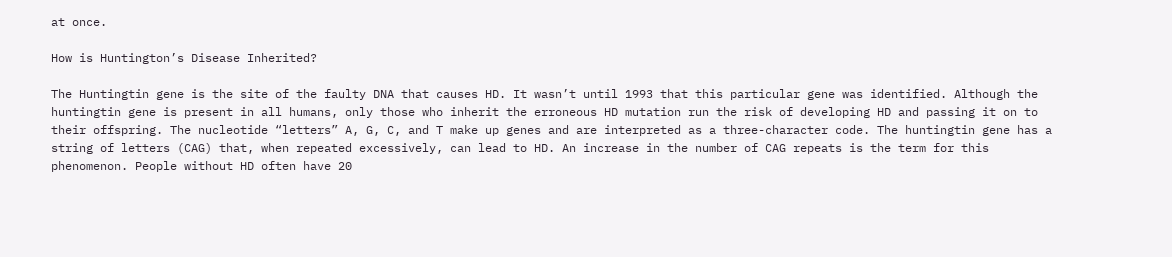at once.

How is Huntington’s Disease Inherited?

The Huntingtin gene is the site of the faulty DNA that causes HD. It wasn’t until 1993 that this particular gene was identified. Although the huntingtin gene is present in all humans, only those who inherit the erroneous HD mutation run the risk of developing HD and passing it on to their offspring. The nucleotide “letters” A, G, C, and T make up genes and are interpreted as a three-character code. The huntingtin gene has a string of letters (CAG) that, when repeated excessively, can lead to HD. An increase in the number of CAG repeats is the term for this phenomenon. People without HD often have 20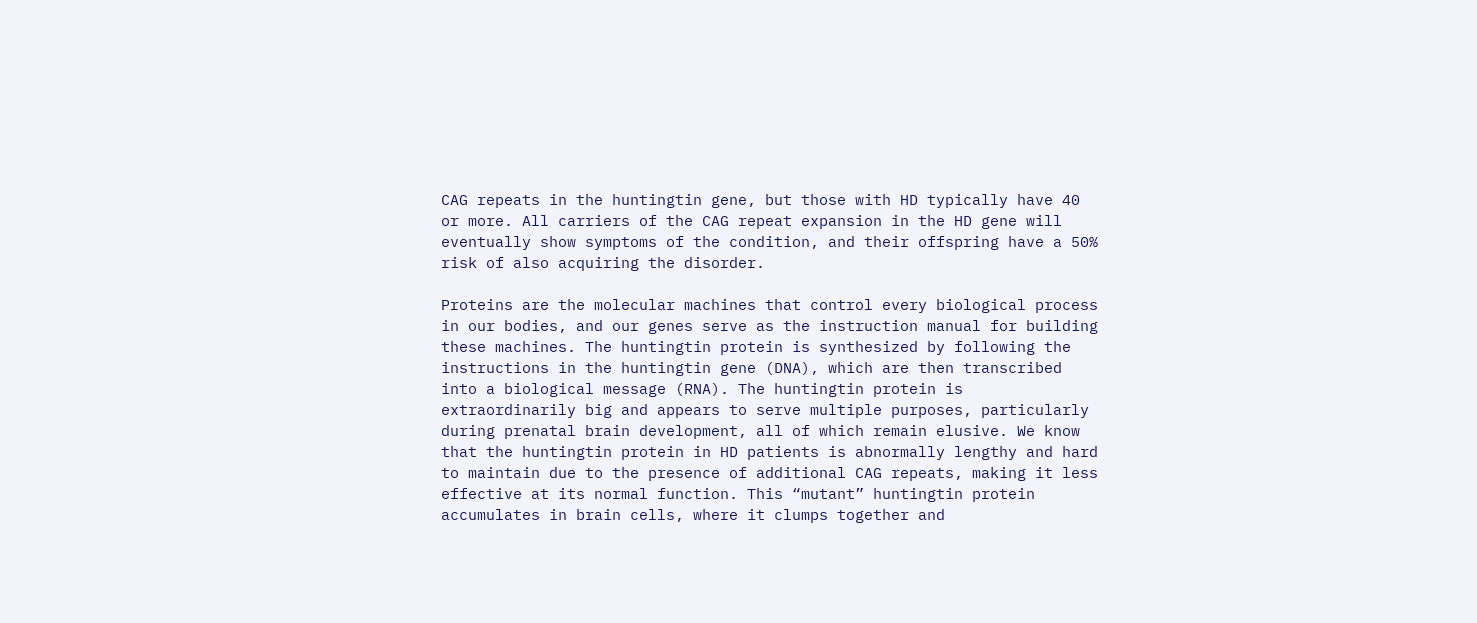CAG repeats in the huntingtin gene, but those with HD typically have 40 or more. All carriers of the CAG repeat expansion in the HD gene will eventually show symptoms of the condition, and their offspring have a 50% risk of also acquiring the disorder.

Proteins are the molecular machines that control every biological process in our bodies, and our genes serve as the instruction manual for building these machines. The huntingtin protein is synthesized by following the instructions in the huntingtin gene (DNA), which are then transcribed into a biological message (RNA). The huntingtin protein is extraordinarily big and appears to serve multiple purposes, particularly during prenatal brain development, all of which remain elusive. We know that the huntingtin protein in HD patients is abnormally lengthy and hard to maintain due to the presence of additional CAG repeats, making it less effective at its normal function. This “mutant” huntingtin protein accumulates in brain cells, where it clumps together and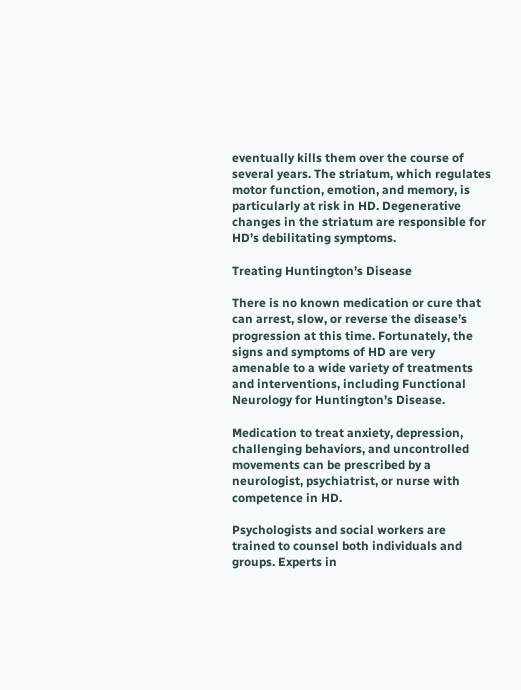eventually kills them over the course of several years. The striatum, which regulates motor function, emotion, and memory, is particularly at risk in HD. Degenerative changes in the striatum are responsible for HD’s debilitating symptoms.

Treating Huntington’s Disease

There is no known medication or cure that can arrest, slow, or reverse the disease’s progression at this time. Fortunately, the signs and symptoms of HD are very amenable to a wide variety of treatments and interventions, including Functional Neurology for Huntington’s Disease.

Medication to treat anxiety, depression, challenging behaviors, and uncontrolled movements can be prescribed by a neurologist, psychiatrist, or nurse with competence in HD.

Psychologists and social workers are trained to counsel both individuals and groups. Experts in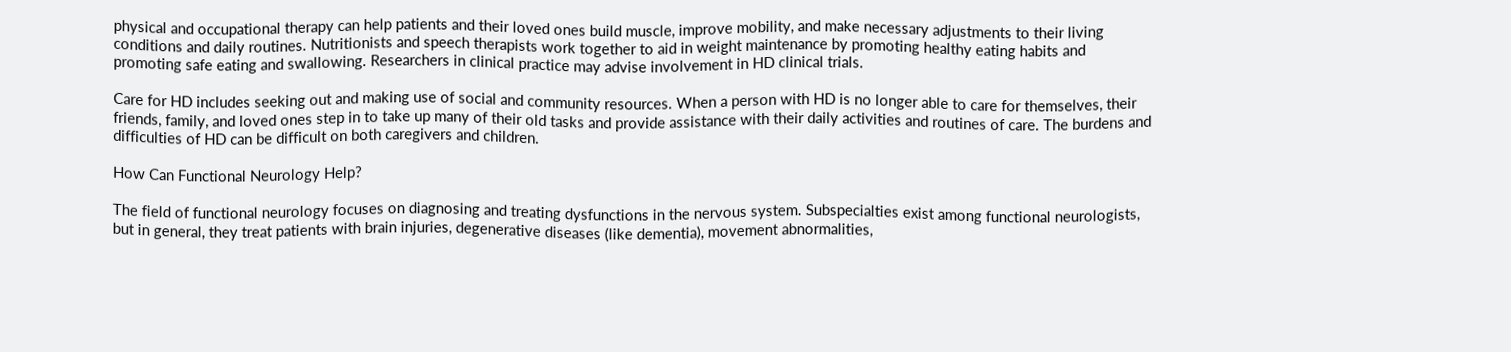physical and occupational therapy can help patients and their loved ones build muscle, improve mobility, and make necessary adjustments to their living conditions and daily routines. Nutritionists and speech therapists work together to aid in weight maintenance by promoting healthy eating habits and promoting safe eating and swallowing. Researchers in clinical practice may advise involvement in HD clinical trials.

Care for HD includes seeking out and making use of social and community resources. When a person with HD is no longer able to care for themselves, their friends, family, and loved ones step in to take up many of their old tasks and provide assistance with their daily activities and routines of care. The burdens and difficulties of HD can be difficult on both caregivers and children.

How Can Functional Neurology Help?

The field of functional neurology focuses on diagnosing and treating dysfunctions in the nervous system. Subspecialties exist among functional neurologists, but in general, they treat patients with brain injuries, degenerative diseases (like dementia), movement abnormalities,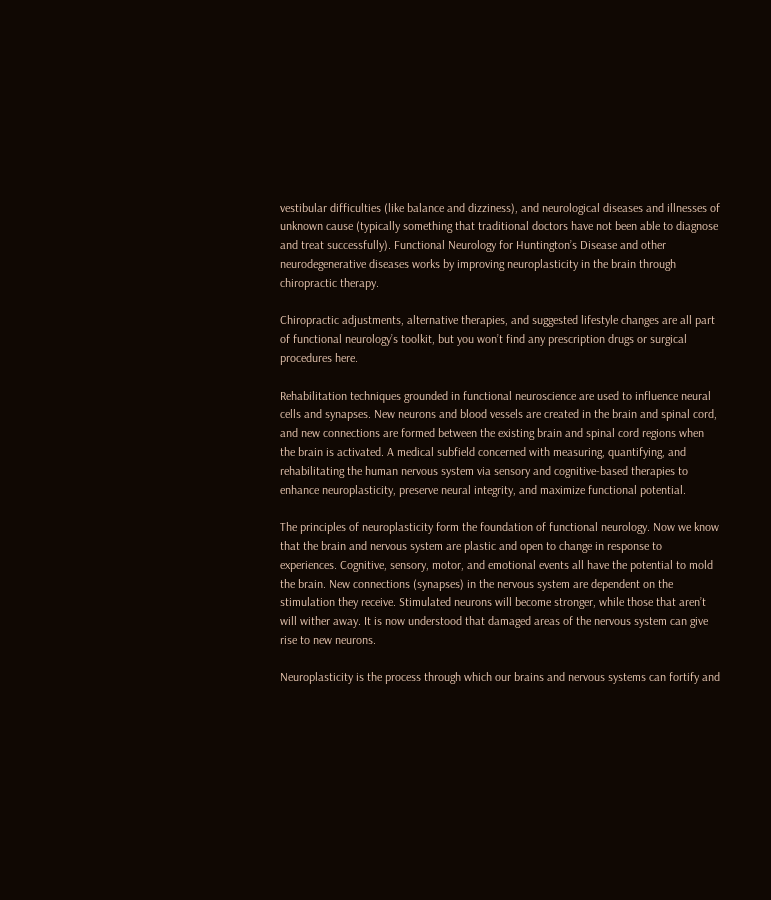vestibular difficulties (like balance and dizziness), and neurological diseases and illnesses of unknown cause (typically something that traditional doctors have not been able to diagnose and treat successfully). Functional Neurology for Huntington’s Disease and other neurodegenerative diseases works by improving neuroplasticity in the brain through chiropractic therapy.

Chiropractic adjustments, alternative therapies, and suggested lifestyle changes are all part of functional neurology’s toolkit, but you won’t find any prescription drugs or surgical procedures here.

Rehabilitation techniques grounded in functional neuroscience are used to influence neural cells and synapses. New neurons and blood vessels are created in the brain and spinal cord, and new connections are formed between the existing brain and spinal cord regions when the brain is activated. A medical subfield concerned with measuring, quantifying, and rehabilitating the human nervous system via sensory and cognitive-based therapies to enhance neuroplasticity, preserve neural integrity, and maximize functional potential.

The principles of neuroplasticity form the foundation of functional neurology. Now we know that the brain and nervous system are plastic and open to change in response to experiences. Cognitive, sensory, motor, and emotional events all have the potential to mold the brain. New connections (synapses) in the nervous system are dependent on the stimulation they receive. Stimulated neurons will become stronger, while those that aren’t will wither away. It is now understood that damaged areas of the nervous system can give rise to new neurons.

Neuroplasticity is the process through which our brains and nervous systems can fortify and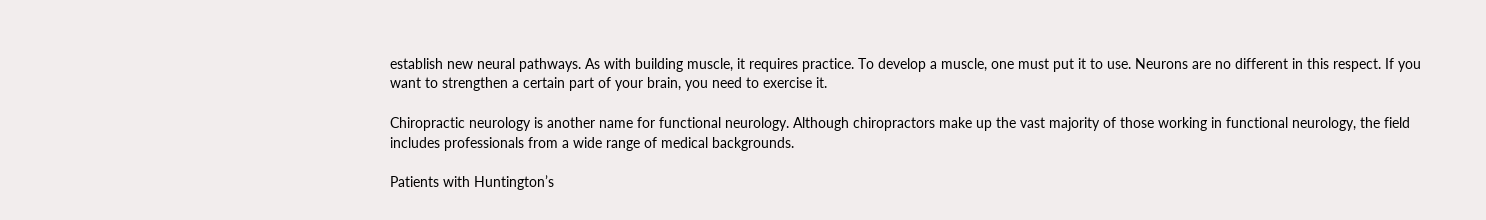establish new neural pathways. As with building muscle, it requires practice. To develop a muscle, one must put it to use. Neurons are no different in this respect. If you want to strengthen a certain part of your brain, you need to exercise it.

Chiropractic neurology is another name for functional neurology. Although chiropractors make up the vast majority of those working in functional neurology, the field includes professionals from a wide range of medical backgrounds.

Patients with Huntington’s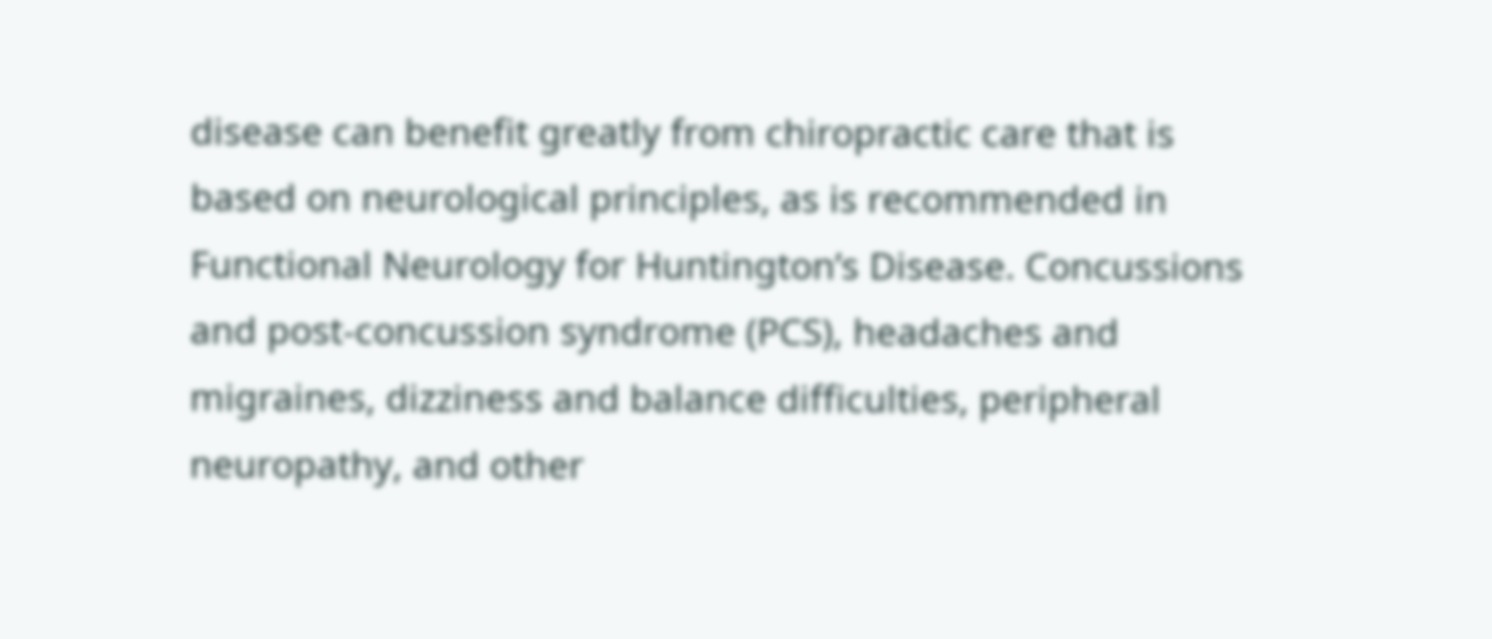disease can benefit greatly from chiropractic care that is based on neurological principles, as is recommended in Functional Neurology for Huntington’s Disease. Concussions and post-concussion syndrome (PCS), headaches and migraines, dizziness and balance difficulties, peripheral neuropathy, and other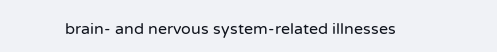brain- and nervous system-related illnesses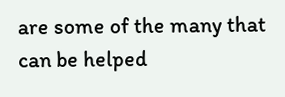are some of the many that can be helped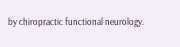by chiropractic functional neurology.